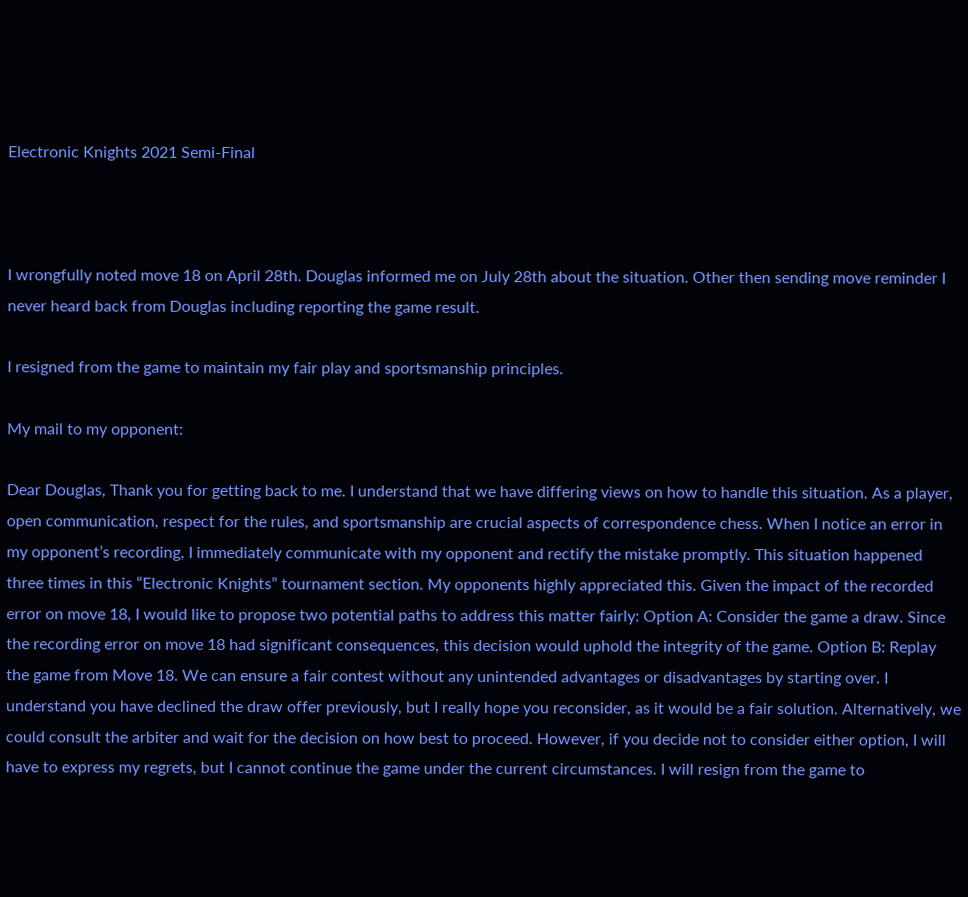Electronic Knights 2021 Semi-Final



I wrongfully noted move 18 on April 28th. Douglas informed me on July 28th about the situation. Other then sending move reminder I never heard back from Douglas including reporting the game result.

I resigned from the game to maintain my fair play and sportsmanship principles.

My mail to my opponent:

Dear Douglas, Thank you for getting back to me. I understand that we have differing views on how to handle this situation. As a player, open communication, respect for the rules, and sportsmanship are crucial aspects of correspondence chess. When I notice an error in my opponent’s recording, I immediately communicate with my opponent and rectify the mistake promptly. This situation happened three times in this “Electronic Knights” tournament section. My opponents highly appreciated this. Given the impact of the recorded error on move 18, I would like to propose two potential paths to address this matter fairly: Option A: Consider the game a draw. Since the recording error on move 18 had significant consequences, this decision would uphold the integrity of the game. Option B: Replay the game from Move 18. We can ensure a fair contest without any unintended advantages or disadvantages by starting over. I understand you have declined the draw offer previously, but I really hope you reconsider, as it would be a fair solution. Alternatively, we could consult the arbiter and wait for the decision on how best to proceed. However, if you decide not to consider either option, I will have to express my regrets, but I cannot continue the game under the current circumstances. I will resign from the game to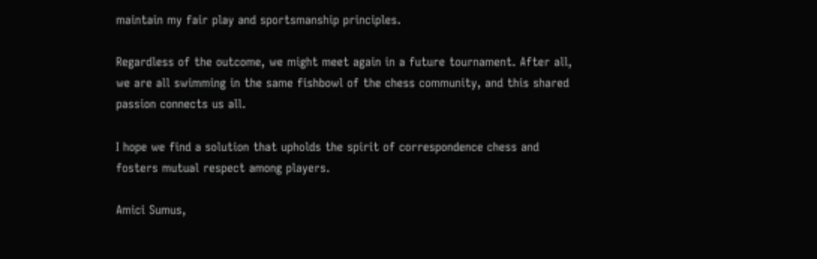maintain my fair play and sportsmanship principles.

Regardless of the outcome, we might meet again in a future tournament. After all, we are all swimming in the same fishbowl of the chess community, and this shared passion connects us all.

I hope we find a solution that upholds the spirit of correspondence chess and fosters mutual respect among players.

Amici Sumus,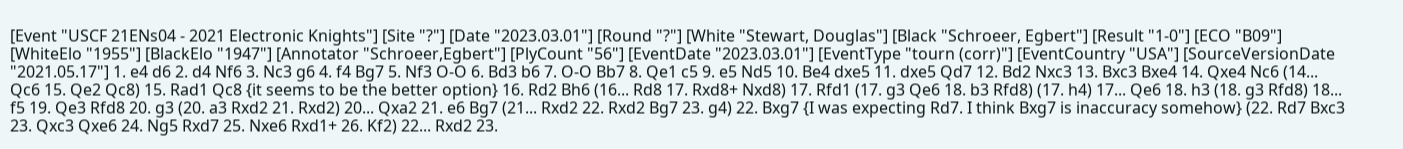[Event "USCF 21ENs04 - 2021 Electronic Knights"] [Site "?"] [Date "2023.03.01"] [Round "?"] [White "Stewart, Douglas"] [Black "Schroeer, Egbert"] [Result "1-0"] [ECO "B09"] [WhiteElo "1955"] [BlackElo "1947"] [Annotator "Schroeer,Egbert"] [PlyCount "56"] [EventDate "2023.03.01"] [EventType "tourn (corr)"] [EventCountry "USA"] [SourceVersionDate "2021.05.17"] 1. e4 d6 2. d4 Nf6 3. Nc3 g6 4. f4 Bg7 5. Nf3 O-O 6. Bd3 b6 7. O-O Bb7 8. Qe1 c5 9. e5 Nd5 10. Be4 dxe5 11. dxe5 Qd7 12. Bd2 Nxc3 13. Bxc3 Bxe4 14. Qxe4 Nc6 (14... Qc6 15. Qe2 Qc8) 15. Rad1 Qc8 {it seems to be the better option} 16. Rd2 Bh6 (16... Rd8 17. Rxd8+ Nxd8) 17. Rfd1 (17. g3 Qe6 18. b3 Rfd8) (17. h4) 17... Qe6 18. h3 (18. g3 Rfd8) 18... f5 19. Qe3 Rfd8 20. g3 (20. a3 Rxd2 21. Rxd2) 20... Qxa2 21. e6 Bg7 (21... Rxd2 22. Rxd2 Bg7 23. g4) 22. Bxg7 {I was expecting Rd7. I think Bxg7 is inaccuracy somehow} (22. Rd7 Bxc3 23. Qxc3 Qxe6 24. Ng5 Rxd7 25. Nxe6 Rxd1+ 26. Kf2) 22... Rxd2 23.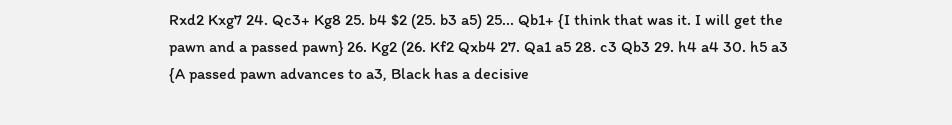Rxd2 Kxg7 24. Qc3+ Kg8 25. b4 $2 (25. b3 a5) 25... Qb1+ {I think that was it. I will get the pawn and a passed pawn} 26. Kg2 (26. Kf2 Qxb4 27. Qa1 a5 28. c3 Qb3 29. h4 a4 30. h5 a3 {A passed pawn advances to a3, Black has a decisive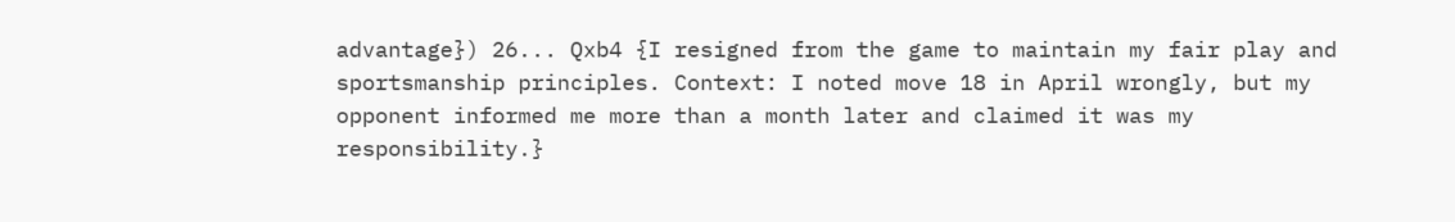advantage}) 26... Qxb4 {I resigned from the game to maintain my fair play and sportsmanship principles. Context: I noted move 18 in April wrongly, but my opponent informed me more than a month later and claimed it was my responsibility.}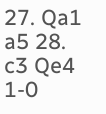27. Qa1 a5 28. c3 Qe4 1-0